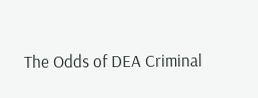The Odds of DEA Criminal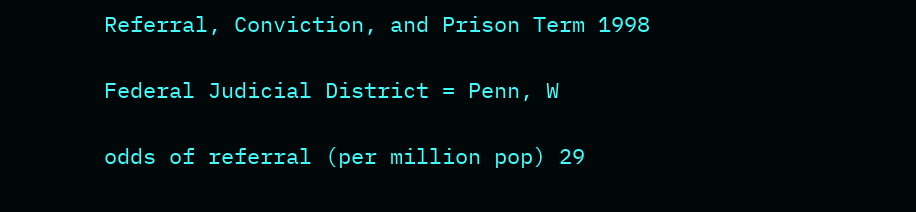Referral, Conviction, and Prison Term 1998

Federal Judicial District = Penn, W

odds of referral (per million pop) 29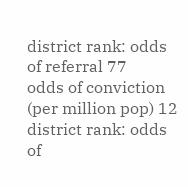district rank: odds of referral 77
odds of conviction (per million pop) 12
district rank: odds of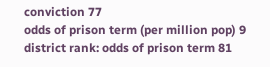conviction 77
odds of prison term (per million pop) 9
district rank: odds of prison term 81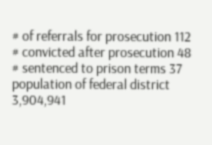# of referrals for prosecution 112
# convicted after prosecution 48
# sentenced to prison terms 37
population of federal district 3,904,941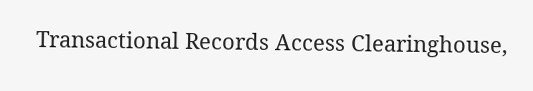Transactional Records Access Clearinghouse,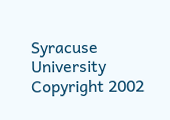Syracuse University
Copyright 2002